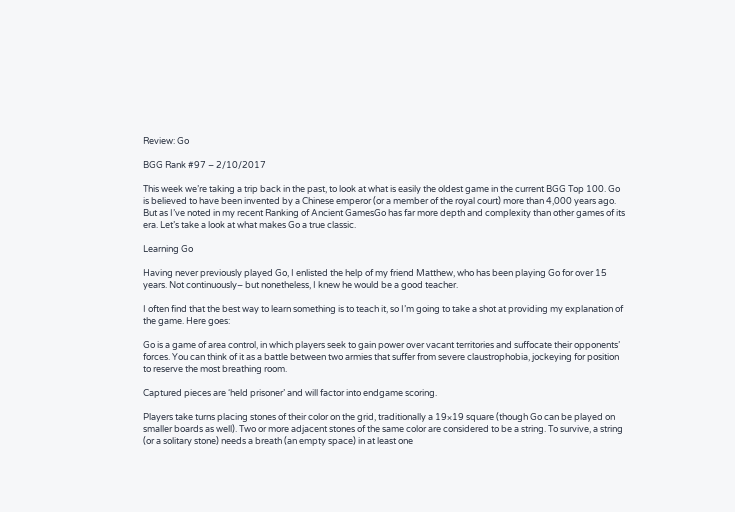Review: Go

BGG Rank #97 – 2/10/2017

This week we’re taking a trip back in the past, to look at what is easily the oldest game in the current BGG Top 100. Go is believed to have been invented by a Chinese emperor (or a member of the royal court) more than 4,000 years ago. But as I’ve noted in my recent Ranking of Ancient GamesGo has far more depth and complexity than other games of its era. Let’s take a look at what makes Go a true classic.

Learning Go

Having never previously played Go, I enlisted the help of my friend Matthew, who has been playing Go for over 15 years. Not continuously– but nonetheless, I knew he would be a good teacher.

I often find that the best way to learn something is to teach it, so I’m going to take a shot at providing my explanation of the game. Here goes:

Go is a game of area control, in which players seek to gain power over vacant territories and suffocate their opponents’ forces. You can think of it as a battle between two armies that suffer from severe claustrophobia, jockeying for position to reserve the most breathing room.

Captured pieces are ‘held prisoner’ and will factor into endgame scoring.

Players take turns placing stones of their color on the grid, traditionally a 19×19 square (though Go can be played on smaller boards as well). Two or more adjacent stones of the same color are considered to be a string. To survive, a string (or a solitary stone) needs a breath (an empty space) in at least one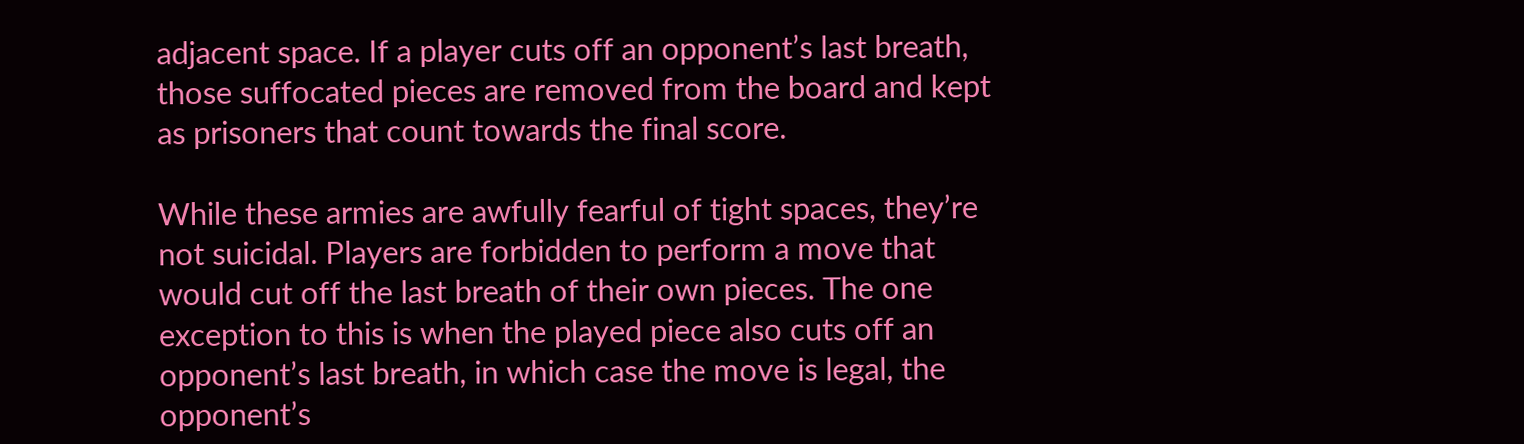adjacent space. If a player cuts off an opponent’s last breath, those suffocated pieces are removed from the board and kept as prisoners that count towards the final score.

While these armies are awfully fearful of tight spaces, they’re not suicidal. Players are forbidden to perform a move that would cut off the last breath of their own pieces. The one exception to this is when the played piece also cuts off an opponent’s last breath, in which case the move is legal, the opponent’s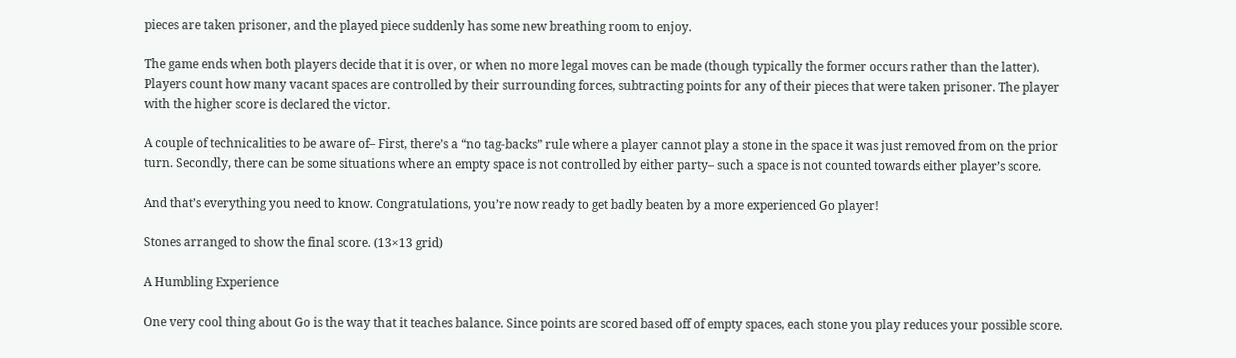pieces are taken prisoner, and the played piece suddenly has some new breathing room to enjoy.

The game ends when both players decide that it is over, or when no more legal moves can be made (though typically the former occurs rather than the latter). Players count how many vacant spaces are controlled by their surrounding forces, subtracting points for any of their pieces that were taken prisoner. The player with the higher score is declared the victor.

A couple of technicalities to be aware of– First, there’s a “no tag-backs” rule where a player cannot play a stone in the space it was just removed from on the prior turn. Secondly, there can be some situations where an empty space is not controlled by either party– such a space is not counted towards either player’s score.

And that’s everything you need to know. Congratulations, you’re now ready to get badly beaten by a more experienced Go player!

Stones arranged to show the final score. (13×13 grid)

A Humbling Experience

One very cool thing about Go is the way that it teaches balance. Since points are scored based off of empty spaces, each stone you play reduces your possible score.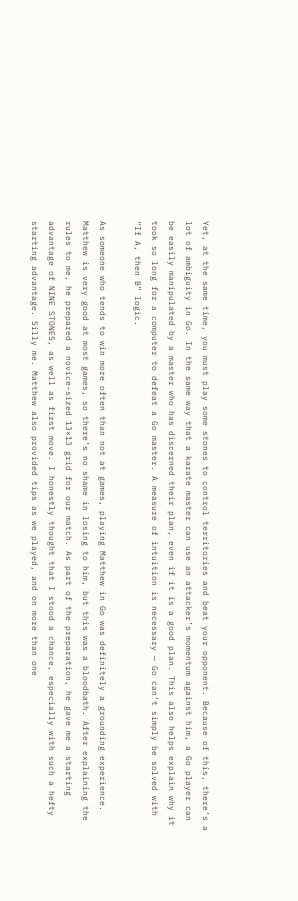Yet, at the same time, you must play some stones to control territories and beat your opponent. Because of this, there’s a lot of ambiguity in Go. In the same way that a karate master can use an attacker’s momentum against him, a Go player can be easily manipulated by a master who has discerned their plan, even if it is a good plan. This also helps explain why it took so long for a computer to defeat a Go master. A measure of intuition is necessary — Go can’t simply be solved with “If A, then B” logic.

As someone who tends to win more often than not at games, playing Matthew in Go was definitely a grounding experience. Matthew is very good at most games, so there’s no shame in losing to him, but this was a bloodbath. After explaining the rules to me, he prepared a novice-sized 13×13 grid for our match. As part of the preparation, he gave me a starting advantage of NINE STONES, as well as first move. I honestly thought that I stood a chance, especially with such a hefty starting advantage. Silly me. Matthew also provided tips as we played, and on more than one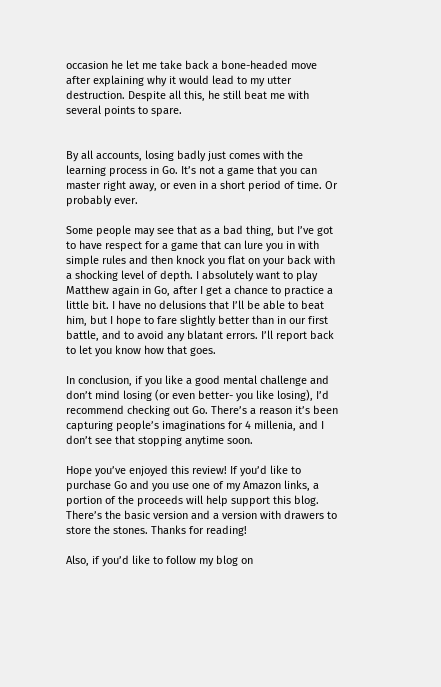occasion he let me take back a bone-headed move after explaining why it would lead to my utter destruction. Despite all this, he still beat me with several points to spare.


By all accounts, losing badly just comes with the learning process in Go. It’s not a game that you can master right away, or even in a short period of time. Or probably ever.

Some people may see that as a bad thing, but I’ve got to have respect for a game that can lure you in with simple rules and then knock you flat on your back with a shocking level of depth. I absolutely want to play Matthew again in Go, after I get a chance to practice a little bit. I have no delusions that I’ll be able to beat him, but I hope to fare slightly better than in our first battle, and to avoid any blatant errors. I’ll report back to let you know how that goes.

In conclusion, if you like a good mental challenge and don’t mind losing (or even better- you like losing), I’d recommend checking out Go. There’s a reason it’s been capturing people’s imaginations for 4 millenia, and I don’t see that stopping anytime soon.

Hope you’ve enjoyed this review! If you’d like to purchase Go and you use one of my Amazon links, a portion of the proceeds will help support this blog. There’s the basic version and a version with drawers to store the stones. Thanks for reading!

Also, if you’d like to follow my blog on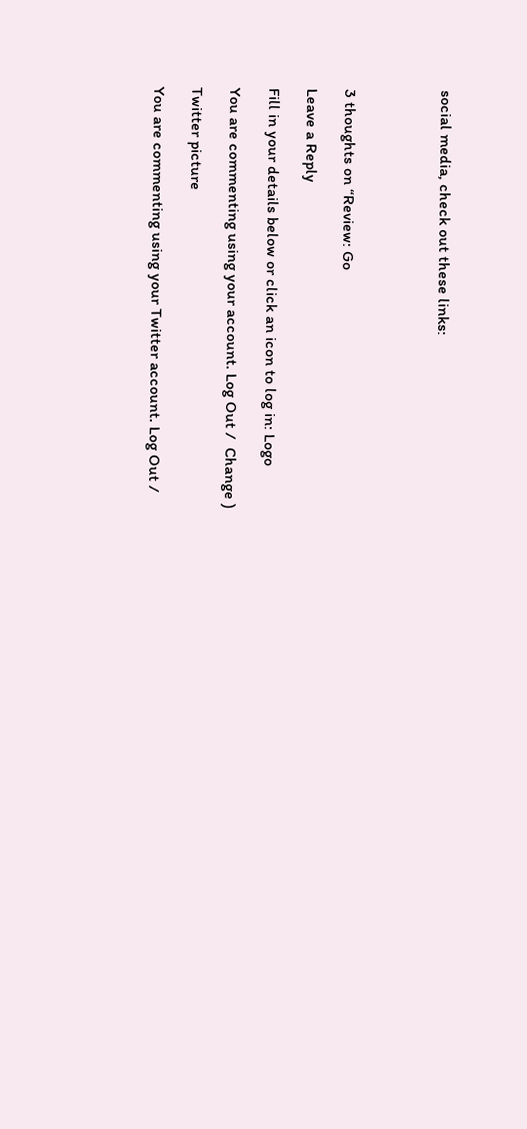social media, check out these links:




3 thoughts on “Review: Go

Leave a Reply

Fill in your details below or click an icon to log in: Logo

You are commenting using your account. Log Out /  Change )

Twitter picture

You are commenting using your Twitter account. Log Out /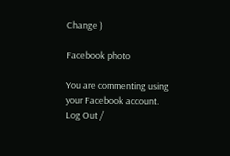Change )

Facebook photo

You are commenting using your Facebook account. Log Out /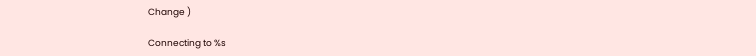Change )

Connecting to %s